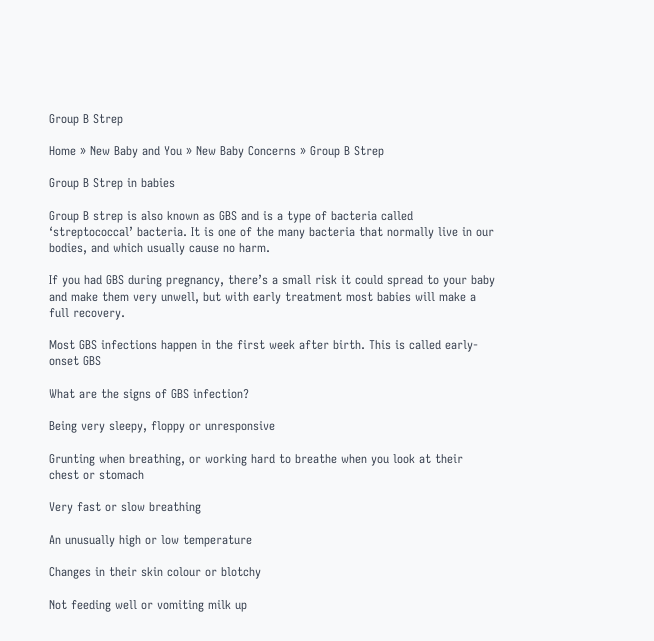Group B Strep

Home » New Baby and You » New Baby Concerns » Group B Strep

Group B Strep in babies

Group B strep is also known as GBS and is a type of bacteria called ‘streptococcal’ bacteria. It is one of the many bacteria that normally live in our bodies, and which usually cause no harm.

If you had GBS during pregnancy, there’s a small risk it could spread to your baby and make them very unwell, but with early treatment most babies will make a full recovery.

Most GBS infections happen in the first week after birth. This is called early-onset GBS

What are the signs of GBS infection?

Being very sleepy, floppy or unresponsive

Grunting when breathing, or working hard to breathe when you look at their chest or stomach

Very fast or slow breathing

An unusually high or low temperature

Changes in their skin colour or blotchy

Not feeding well or vomiting milk up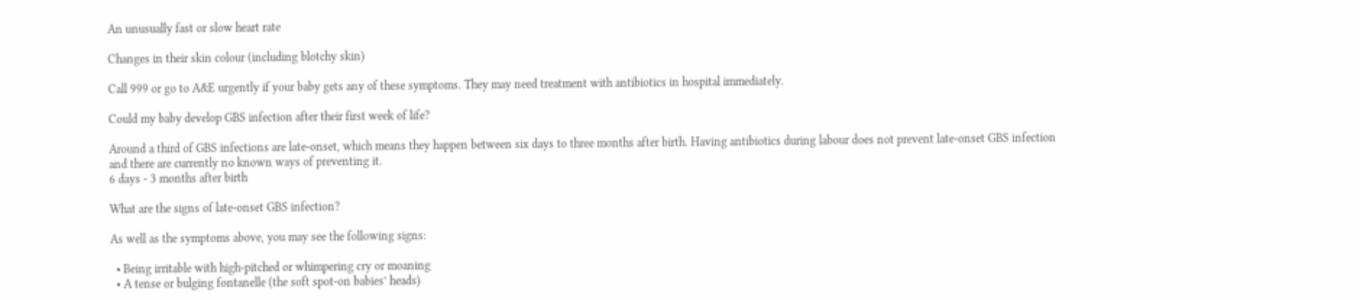An unusually fast or slow heart rate

Changes in their skin colour (including blotchy skin)

Call 999 or go to A&E urgently if your baby gets any of these symptoms. They may need treatment with antibiotics in hospital immediately.

Could my baby develop GBS infection after their first week of life?

Around a third of GBS infections are late-onset, which means they happen between six days to three months after birth. Having antibiotics during labour does not prevent late-onset GBS infection and there are currently no known ways of preventing it.
6 days - 3 months after birth

What are the signs of late-onset GBS infection?

As well as the symptoms above, you may see the following signs:

  • Being irritable with high-pitched or whimpering cry or moaning
  • A tense or bulging fontanelle (the soft spot-on babies’ heads)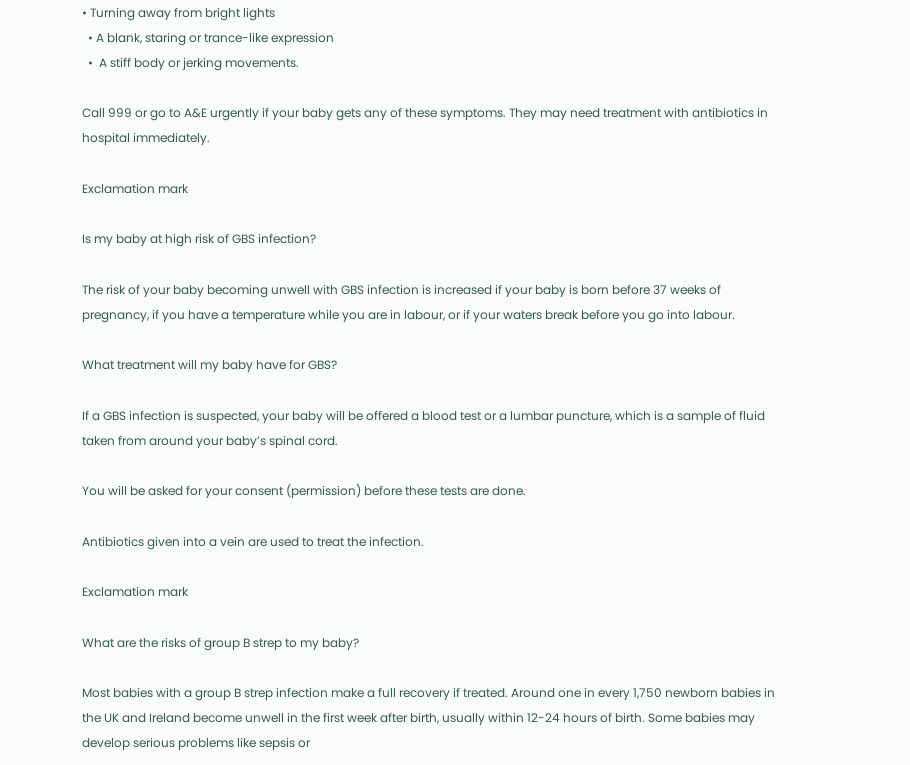• Turning away from bright lights
  • A blank, staring or trance-like expression
  •  A stiff body or jerking movements.

Call 999 or go to A&E urgently if your baby gets any of these symptoms. They may need treatment with antibiotics in hospital immediately.

Exclamation mark

Is my baby at high risk of GBS infection?

The risk of your baby becoming unwell with GBS infection is increased if your baby is born before 37 weeks of pregnancy, if you have a temperature while you are in labour, or if your waters break before you go into labour.

What treatment will my baby have for GBS?

If a GBS infection is suspected, your baby will be offered a blood test or a lumbar puncture, which is a sample of fluid taken from around your baby’s spinal cord.

You will be asked for your consent (permission) before these tests are done.

Antibiotics given into a vein are used to treat the infection.

Exclamation mark

What are the risks of group B strep to my baby?

Most babies with a group B strep infection make a full recovery if treated. Around one in every 1,750 newborn babies in the UK and Ireland become unwell in the first week after birth, usually within 12-24 hours of birth. Some babies may develop serious problems like sepsis or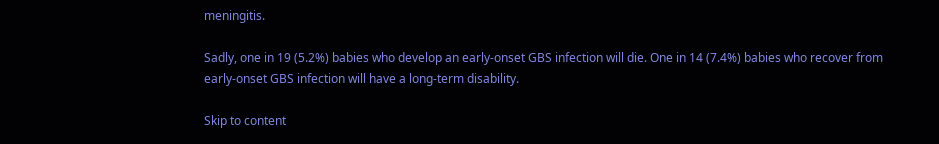meningitis.

Sadly, one in 19 (5.2%) babies who develop an early-onset GBS infection will die. One in 14 (7.4%) babies who recover from early-onset GBS infection will have a long-term disability.

Skip to content